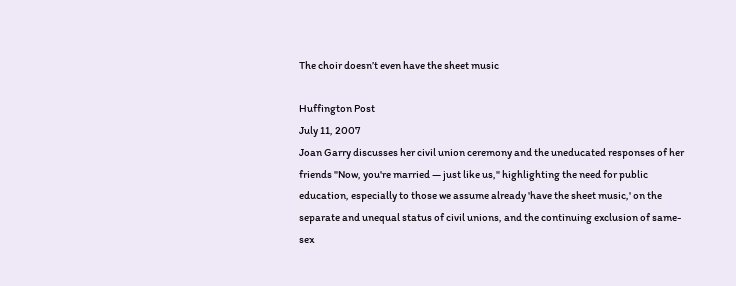The choir doesn’t even have the sheet music

Huffington Post
July 11, 2007
Joan Garry discusses her civil union ceremony and the uneducated responses of her friends "Now, you're married — just like us," highlighting the need for public education, especially to those we assume already 'have the sheet music,' on the separate and unequal status of civil unions, and the continuing exclusion of same-sex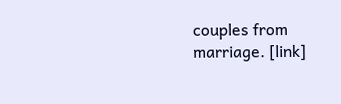couples from marriage. [link]